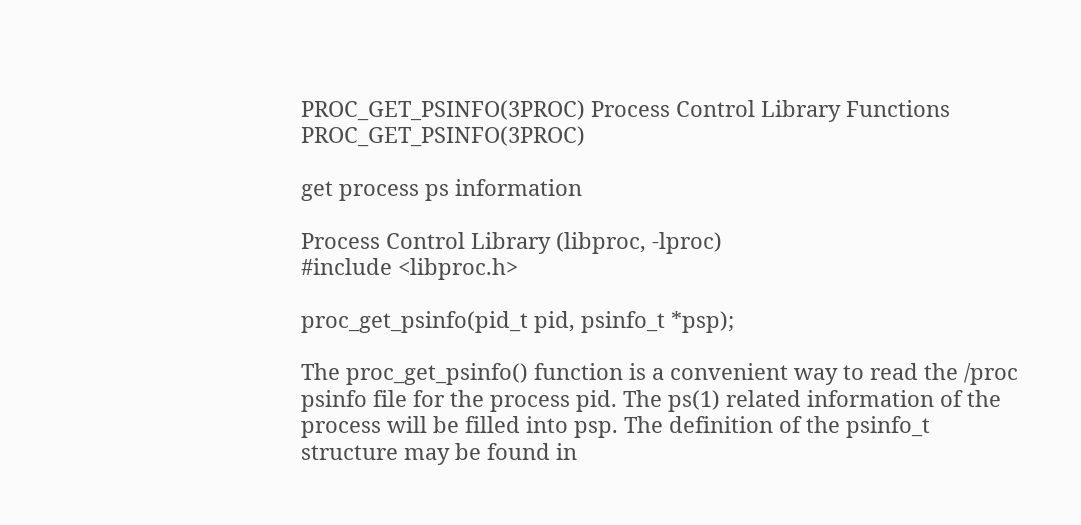PROC_GET_PSINFO(3PROC) Process Control Library Functions PROC_GET_PSINFO(3PROC)

get process ps information

Process Control Library (libproc, -lproc)
#include <libproc.h>

proc_get_psinfo(pid_t pid, psinfo_t *psp);

The proc_get_psinfo() function is a convenient way to read the /proc psinfo file for the process pid. The ps(1) related information of the process will be filled into psp. The definition of the psinfo_t structure may be found in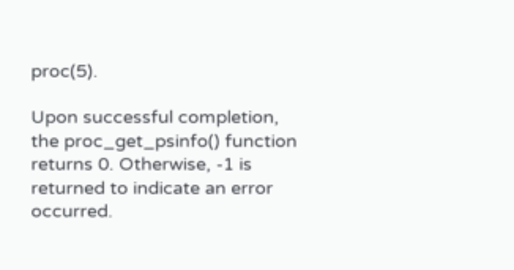proc(5).

Upon successful completion, the proc_get_psinfo() function returns 0. Otherwise, -1 is returned to indicate an error occurred.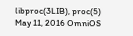libproc(3LIB), proc(5)
May 11, 2016 OmniOS